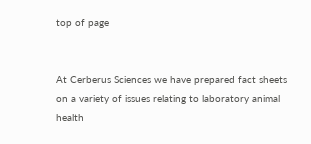top of page


At Cerberus Sciences we have prepared fact sheets on a variety of issues relating to laboratory animal health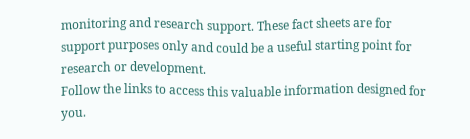monitoring and research support. These fact sheets are for support purposes only and could be a useful starting point for research or development.
Follow the links to access this valuable information designed for you.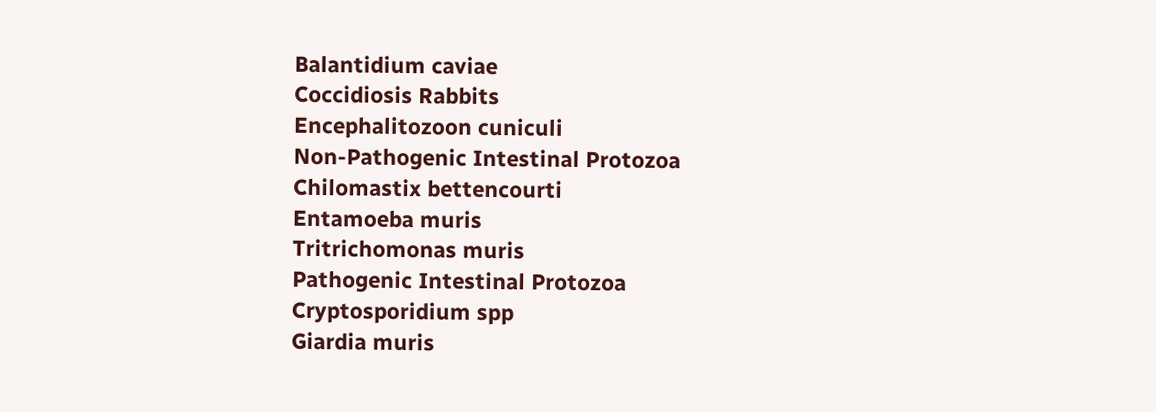Balantidium caviae
Coccidiosis Rabbits
Encephalitozoon cuniculi
Non-Pathogenic Intestinal Protozoa
Chilomastix bettencourti
Entamoeba muris
Tritrichomonas muris
Pathogenic Intestinal Protozoa
Cryptosporidium spp
Giardia muris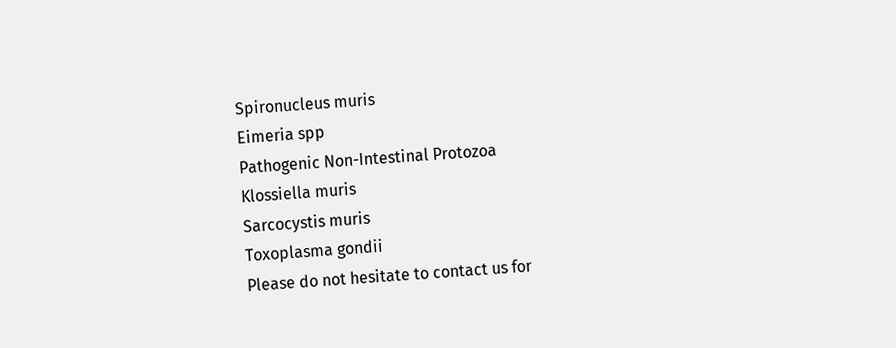Spironucleus muris
Eimeria spp
Pathogenic Non-Intestinal Protozoa
Klossiella muris
Sarcocystis muris
Toxoplasma gondii
Please do not hesitate to contact us for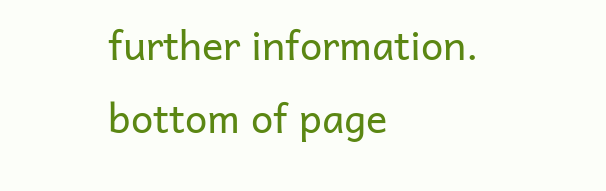further information.
bottom of page